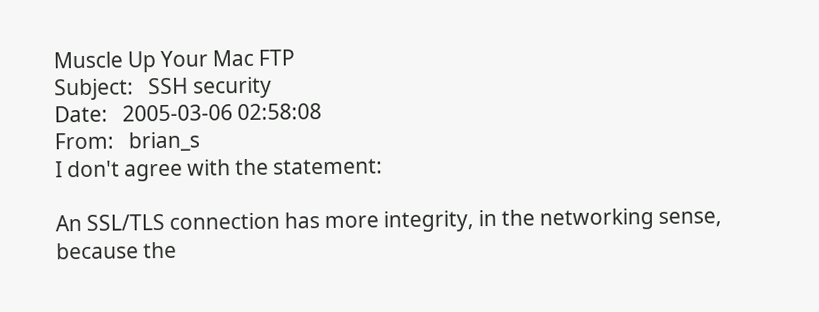Muscle Up Your Mac FTP
Subject:   SSH security
Date:   2005-03-06 02:58:08
From:   brian_s
I don't agree with the statement:

An SSL/TLS connection has more integrity, in the networking sense, because the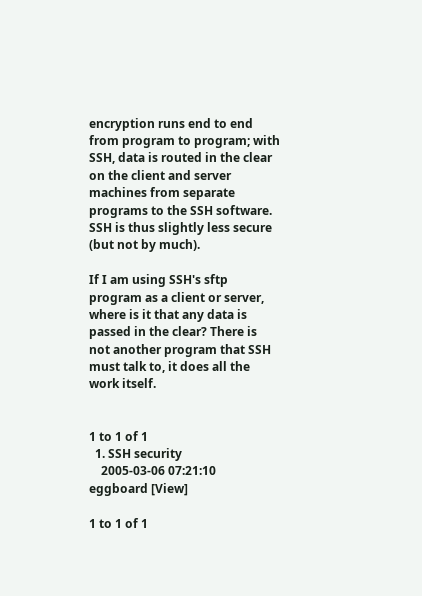encryption runs end to end from program to program; with SSH, data is routed in the clear on the client and server machines from separate programs to the SSH software. SSH is thus slightly less secure (but not by much).

If I am using SSH's sftp program as a client or server, where is it that any data is passed in the clear? There is not another program that SSH must talk to, it does all the work itself.


1 to 1 of 1
  1. SSH security
    2005-03-06 07:21:10  eggboard [View]

1 to 1 of 1